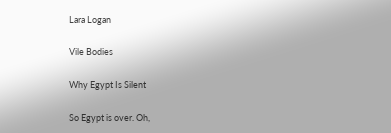Lara Logan

Vile Bodies

Why Egypt Is Silent

So Egypt is over. Oh,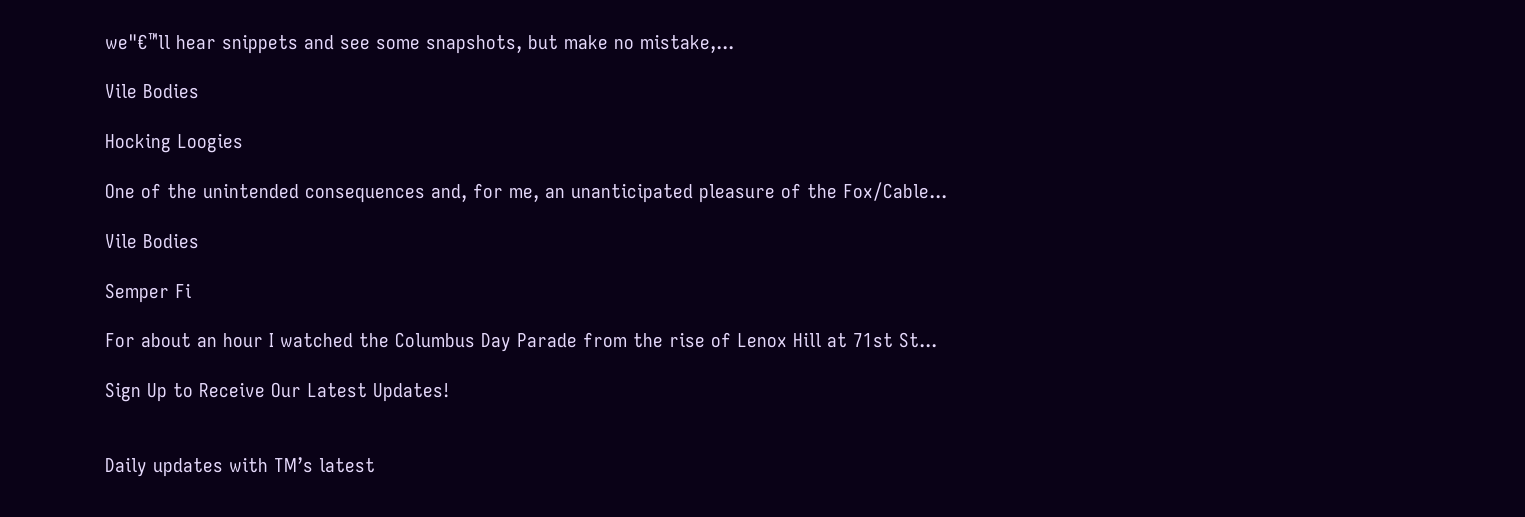we"€™ll hear snippets and see some snapshots, but make no mistake,...

Vile Bodies

Hocking Loogies

One of the unintended consequences and, for me, an unanticipated pleasure of the Fox/Cable...

Vile Bodies

Semper Fi

For about an hour I watched the Columbus Day Parade from the rise of Lenox Hill at 71st St...

Sign Up to Receive Our Latest Updates!


Daily updates with TM’s latest